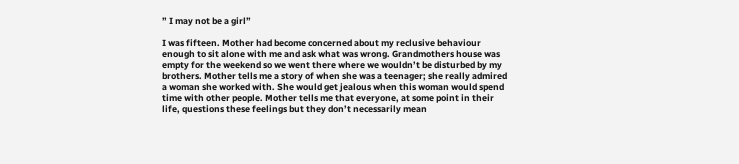” I may not be a girl”

I was fifteen. Mother had become concerned about my reclusive behaviour enough to sit alone with me and ask what was wrong. Grandmothers house was empty for the weekend so we went there where we wouldn’t be disturbed by my brothers. Mother tells me a story of when she was a teenager; she really admired a woman she worked with. She would get jealous when this woman would spend time with other people. Mother tells me that everyone, at some point in their life, questions these feelings but they don’t necessarily mean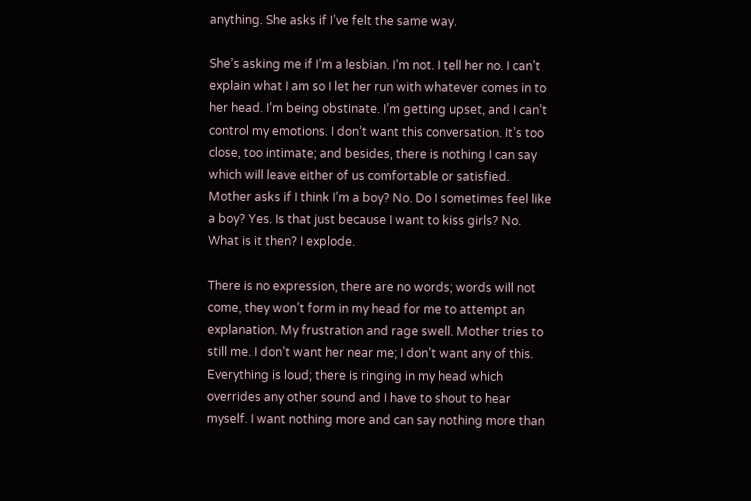anything. She asks if I’ve felt the same way.

She’s asking me if I’m a lesbian. I’m not. I tell her no. I can’t explain what I am so I let her run with whatever comes in to her head. I’m being obstinate. I’m getting upset, and I can’t control my emotions. I don’t want this conversation. It’s too close, too intimate; and besides, there is nothing I can say which will leave either of us comfortable or satisfied. Mother asks if I think I’m a boy? No. Do I sometimes feel like a boy? Yes. Is that just because I want to kiss girls? No. What is it then? I explode.

There is no expression, there are no words; words will not come, they won’t form in my head for me to attempt an explanation. My frustration and rage swell. Mother tries to still me. I don’t want her near me; I don’t want any of this. Everything is loud; there is ringing in my head which overrides any other sound and I have to shout to hear myself. I want nothing more and can say nothing more than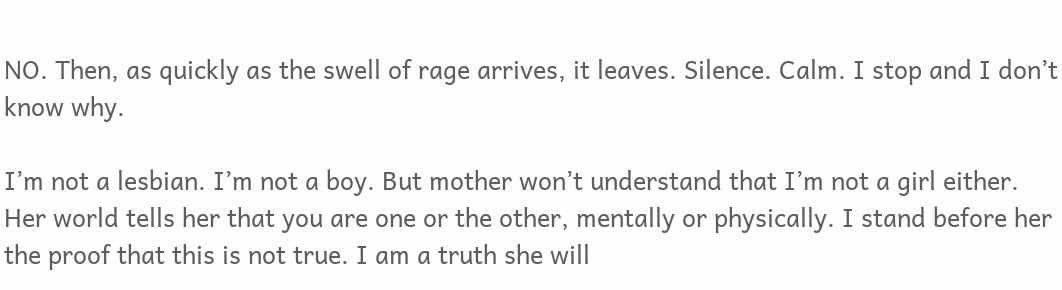NO. Then, as quickly as the swell of rage arrives, it leaves. Silence. Calm. I stop and I don’t know why.

I’m not a lesbian. I’m not a boy. But mother won’t understand that I’m not a girl either. Her world tells her that you are one or the other, mentally or physically. I stand before her the proof that this is not true. I am a truth she will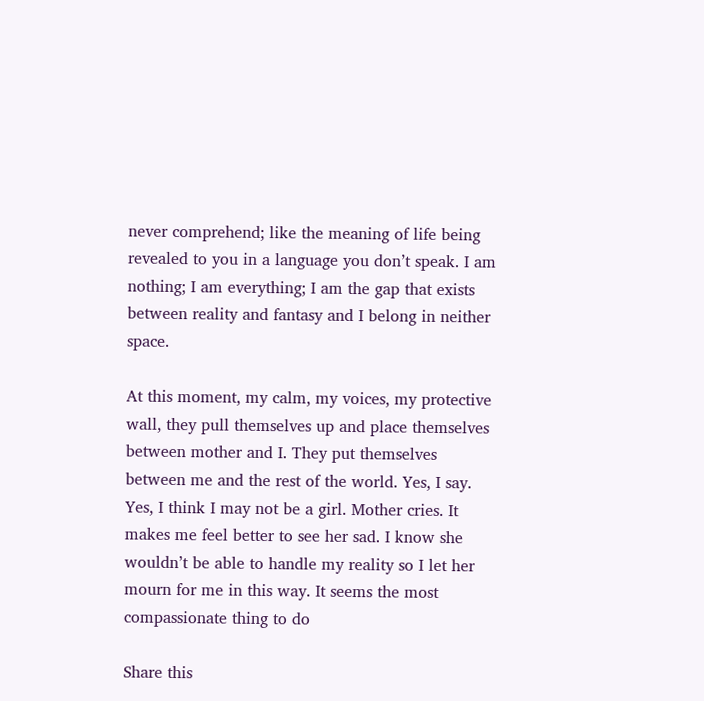never comprehend; like the meaning of life being revealed to you in a language you don’t speak. I am nothing; I am everything; I am the gap that exists between reality and fantasy and I belong in neither space.

At this moment, my calm, my voices, my protective wall, they pull themselves up and place themselves between mother and I. They put themselves between me and the rest of the world. Yes, I say. Yes, I think I may not be a girl. Mother cries. It makes me feel better to see her sad. I know she wouldn’t be able to handle my reality so I let her mourn for me in this way. It seems the most compassionate thing to do

Share this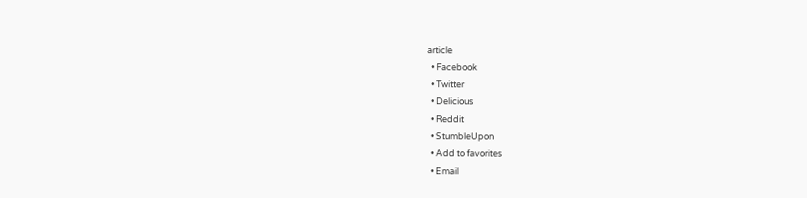article
  • Facebook
  • Twitter
  • Delicious
  • Reddit
  • StumbleUpon
  • Add to favorites
  • Email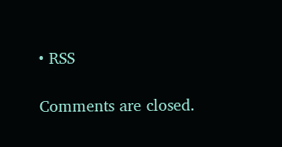• RSS

Comments are closed.